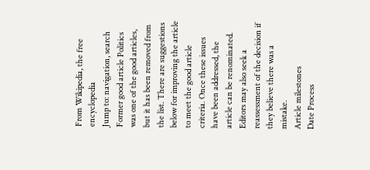From Wikipedia, the free encyclopedia
Jump to: navigation, search
Former good article Politics was one of the good articles, but it has been removed from the list. There are suggestions below for improving the article to meet the good article criteria. Once these issues have been addressed, the article can be renominated. Editors may also seek a reassessment of the decision if they believe there was a mistake.
Article milestones
Date Process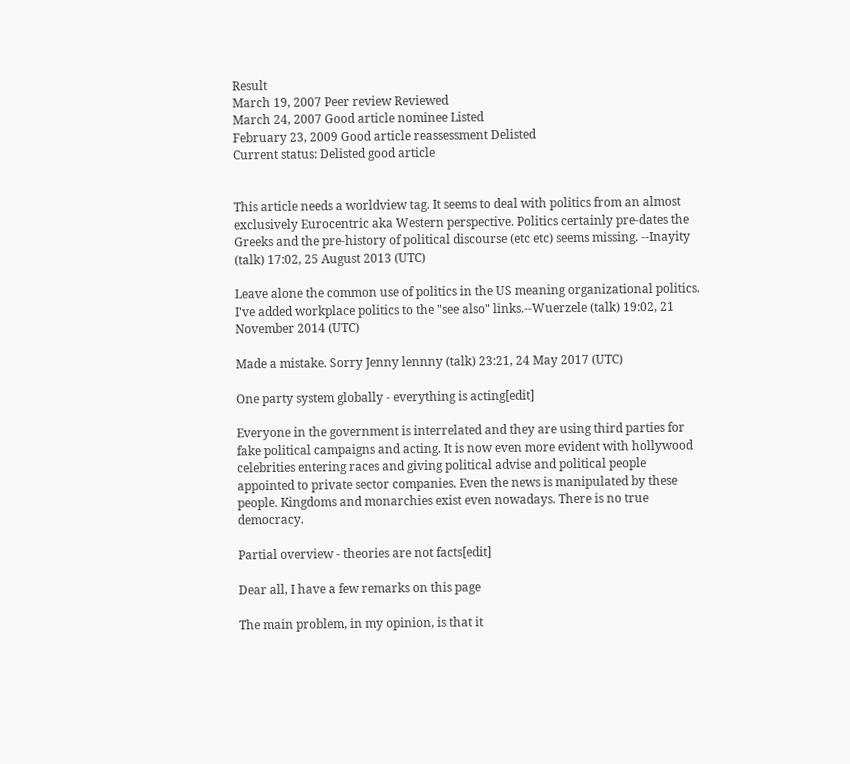Result
March 19, 2007 Peer review Reviewed
March 24, 2007 Good article nominee Listed
February 23, 2009 Good article reassessment Delisted
Current status: Delisted good article


This article needs a worldview tag. It seems to deal with politics from an almost exclusively Eurocentric aka Western perspective. Politics certainly pre-dates the Greeks and the pre-history of political discourse (etc etc) seems missing. --Inayity (talk) 17:02, 25 August 2013 (UTC)

Leave alone the common use of politics in the US meaning organizational politics. I've added workplace politics to the "see also" links.--Wuerzele (talk) 19:02, 21 November 2014 (UTC)

Made a mistake. Sorry Jenny lennny (talk) 23:21, 24 May 2017 (UTC)

One party system globally - everything is acting[edit]

Everyone in the government is interrelated and they are using third parties for fake political campaigns and acting. It is now even more evident with hollywood celebrities entering races and giving political advise and political people appointed to private sector companies. Even the news is manipulated by these people. Kingdoms and monarchies exist even nowadays. There is no true democracy.

Partial overview - theories are not facts[edit]

Dear all, I have a few remarks on this page

The main problem, in my opinion, is that it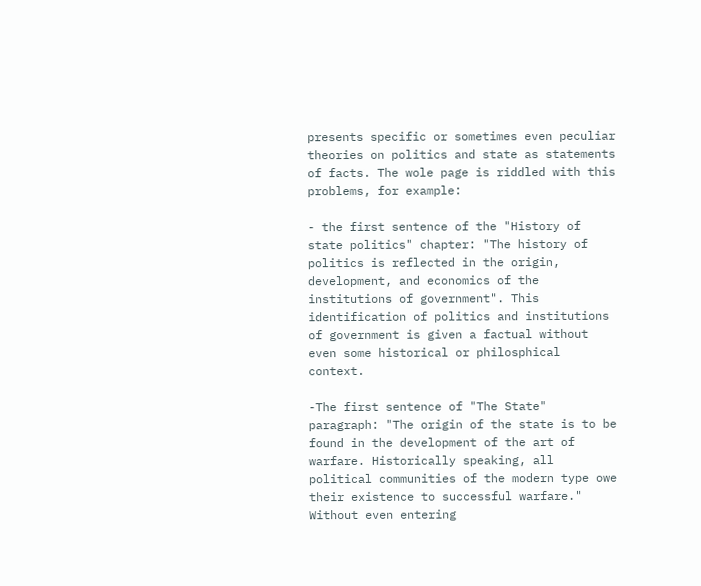presents specific or sometimes even peculiar theories on politics and state as statements of facts. The wole page is riddled with this problems, for example:

- the first sentence of the "History of state politics" chapter: "The history of politics is reflected in the origin, development, and economics of the institutions of government". This identification of politics and institutions of government is given a factual without even some historical or philosphical context.

-The first sentence of "The State" paragraph: "The origin of the state is to be found in the development of the art of warfare. Historically speaking, all political communities of the modern type owe their existence to successful warfare." Without even entering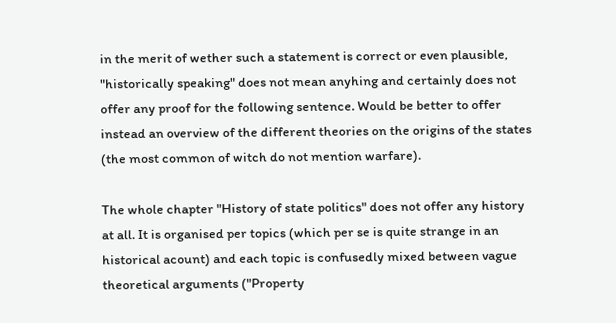in the merit of wether such a statement is correct or even plausible, "historically speaking" does not mean anyhing and certainly does not offer any proof for the following sentence. Would be better to offer instead an overview of the different theories on the origins of the states (the most common of witch do not mention warfare).

The whole chapter "History of state politics" does not offer any history at all. It is organised per topics (which per se is quite strange in an historical acount) and each topic is confusedly mixed between vague theoretical arguments ("Property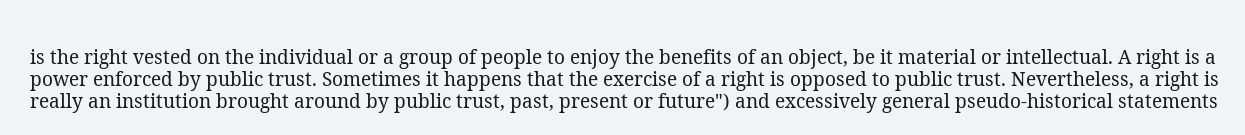is the right vested on the individual or a group of people to enjoy the benefits of an object, be it material or intellectual. A right is a power enforced by public trust. Sometimes it happens that the exercise of a right is opposed to public trust. Nevertheless, a right is really an institution brought around by public trust, past, present or future") and excessively general pseudo-historical statements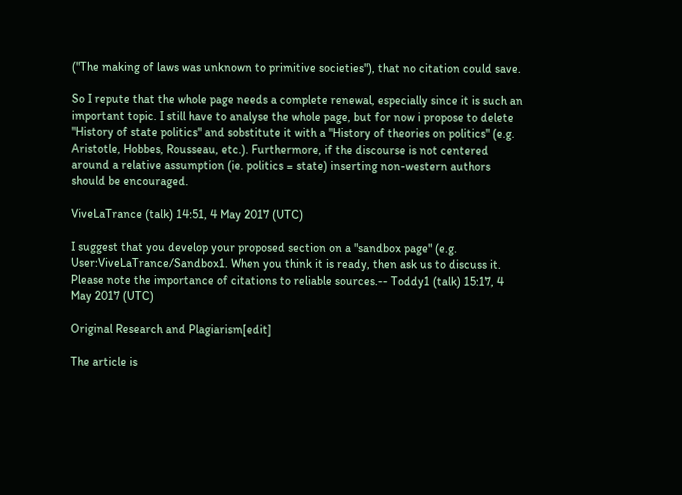("The making of laws was unknown to primitive societies"), that no citation could save.

So I repute that the whole page needs a complete renewal, especially since it is such an important topic. I still have to analyse the whole page, but for now i propose to delete "History of state politics" and sobstitute it with a "History of theories on politics" (e.g. Aristotle, Hobbes, Rousseau, etc.). Furthermore, if the discourse is not centered around a relative assumption (ie. politics = state) inserting non-western authors should be encouraged.

ViveLaTrance (talk) 14:51, 4 May 2017 (UTC)

I suggest that you develop your proposed section on a "sandbox page" (e.g. User:ViveLaTrance/Sandbox1. When you think it is ready, then ask us to discuss it. Please note the importance of citations to reliable sources.-- Toddy1 (talk) 15:17, 4 May 2017 (UTC)

Original Research and Plagiarism[edit]

The article is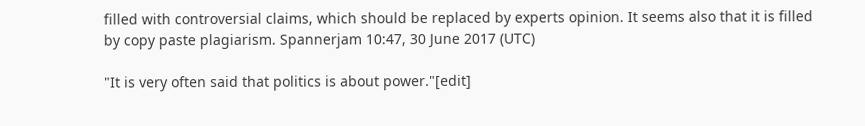filled with controversial claims, which should be replaced by experts opinion. It seems also that it is filled by copy paste plagiarism. Spannerjam 10:47, 30 June 2017 (UTC)

"It is very often said that politics is about power."[edit]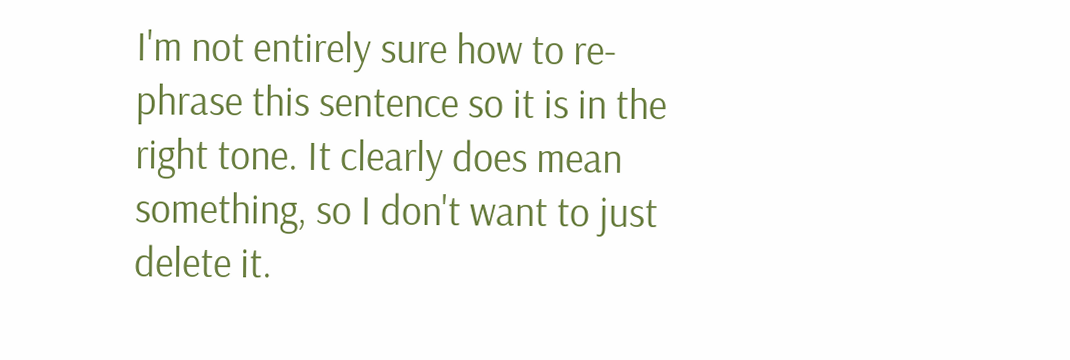I'm not entirely sure how to re-phrase this sentence so it is in the right tone. It clearly does mean something, so I don't want to just delete it.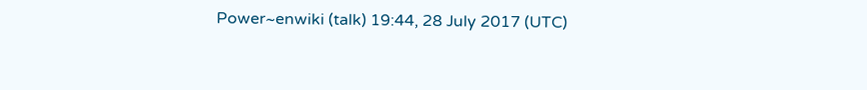Power~enwiki (talk) 19:44, 28 July 2017 (UTC)